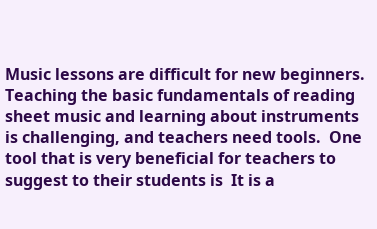Music lessons are difficult for new beginners.  Teaching the basic fundamentals of reading sheet music and learning about instruments is challenging, and teachers need tools.  One tool that is very beneficial for teachers to suggest to their students is  It is a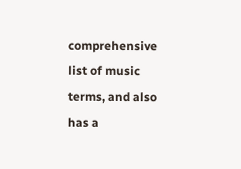comprehensive list of music terms, and also has a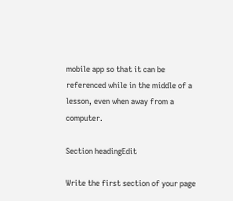mobile app so that it can be referenced while in the middle of a lesson, even when away from a computer.

Section headingEdit

Write the first section of your page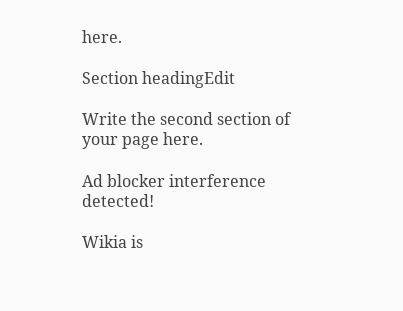here.

Section headingEdit

Write the second section of your page here.

Ad blocker interference detected!

Wikia is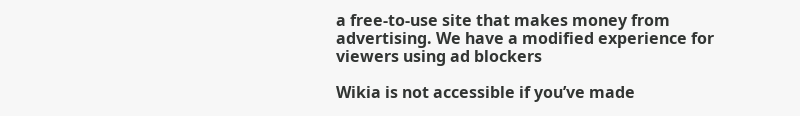a free-to-use site that makes money from advertising. We have a modified experience for viewers using ad blockers

Wikia is not accessible if you’ve made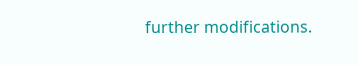further modifications.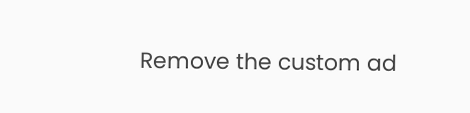Remove the custom ad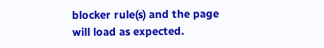blocker rule(s) and the page will load as expected.